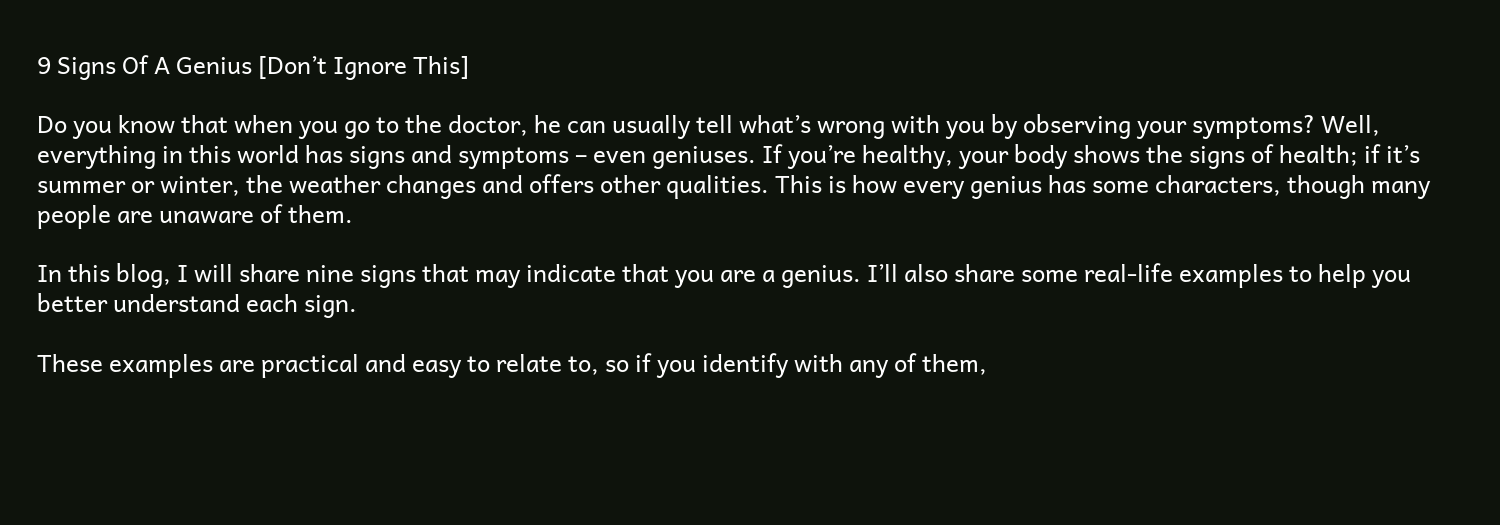9 Signs Of A Genius [Don’t Ignore This]

Do you know that when you go to the doctor, he can usually tell what’s wrong with you by observing your symptoms? Well, everything in this world has signs and symptoms – even geniuses. If you’re healthy, your body shows the signs of health; if it’s summer or winter, the weather changes and offers other qualities. This is how every genius has some characters, though many people are unaware of them.

In this blog, I will share nine signs that may indicate that you are a genius. I’ll also share some real-life examples to help you better understand each sign.

These examples are practical and easy to relate to, so if you identify with any of them,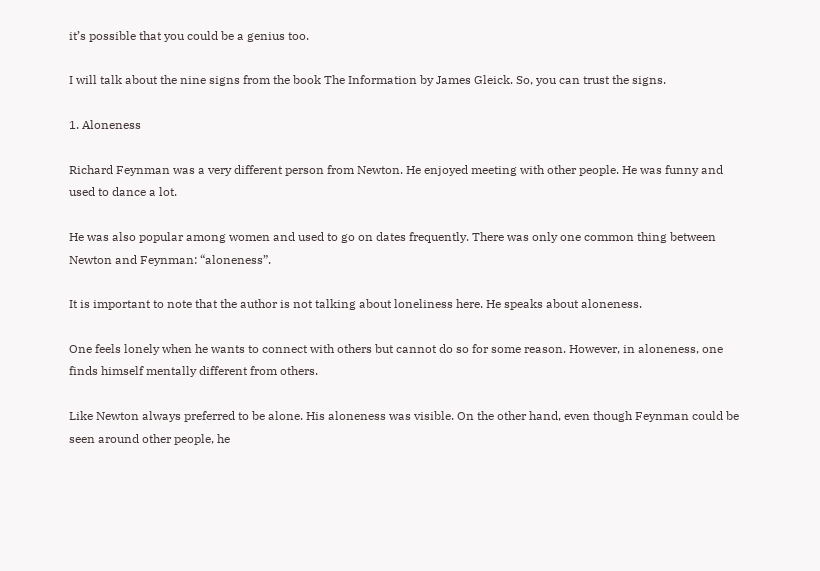it’s possible that you could be a genius too.

I will talk about the nine signs from the book The Information by James Gleick. So, you can trust the signs.

1. Aloneness

Richard Feynman was a very different person from Newton. He enjoyed meeting with other people. He was funny and used to dance a lot.

He was also popular among women and used to go on dates frequently. There was only one common thing between Newton and Feynman: “aloneness”.

It is important to note that the author is not talking about loneliness here. He speaks about aloneness.

One feels lonely when he wants to connect with others but cannot do so for some reason. However, in aloneness, one finds himself mentally different from others.

Like Newton always preferred to be alone. His aloneness was visible. On the other hand, even though Feynman could be seen around other people, he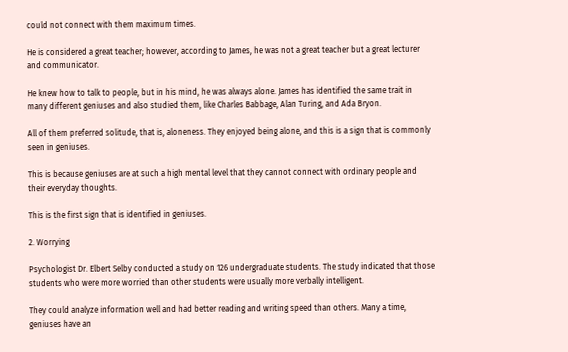could not connect with them maximum times.

He is considered a great teacher; however, according to James, he was not a great teacher but a great lecturer and communicator.

He knew how to talk to people, but in his mind, he was always alone. James has identified the same trait in many different geniuses and also studied them, like Charles Babbage, Alan Turing, and Ada Bryon.

All of them preferred solitude, that is, aloneness. They enjoyed being alone, and this is a sign that is commonly seen in geniuses.

This is because geniuses are at such a high mental level that they cannot connect with ordinary people and their everyday thoughts.

This is the first sign that is identified in geniuses.

2. Worrying

Psychologist Dr. Elbert Selby conducted a study on 126 undergraduate students. The study indicated that those students who were more worried than other students were usually more verbally intelligent.

They could analyze information well and had better reading and writing speed than others. Many a time, geniuses have an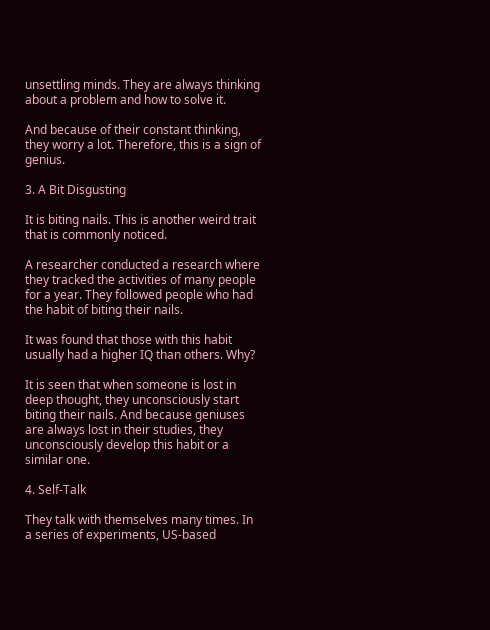unsettling minds. They are always thinking about a problem and how to solve it.

And because of their constant thinking, they worry a lot. Therefore, this is a sign of genius.

3. A Bit Disgusting

It is biting nails. This is another weird trait that is commonly noticed.

A researcher conducted a research where they tracked the activities of many people for a year. They followed people who had the habit of biting their nails.

It was found that those with this habit usually had a higher IQ than others. Why?

It is seen that when someone is lost in deep thought, they unconsciously start biting their nails. And because geniuses are always lost in their studies, they unconsciously develop this habit or a similar one.

4. Self-Talk

They talk with themselves many times. In a series of experiments, US-based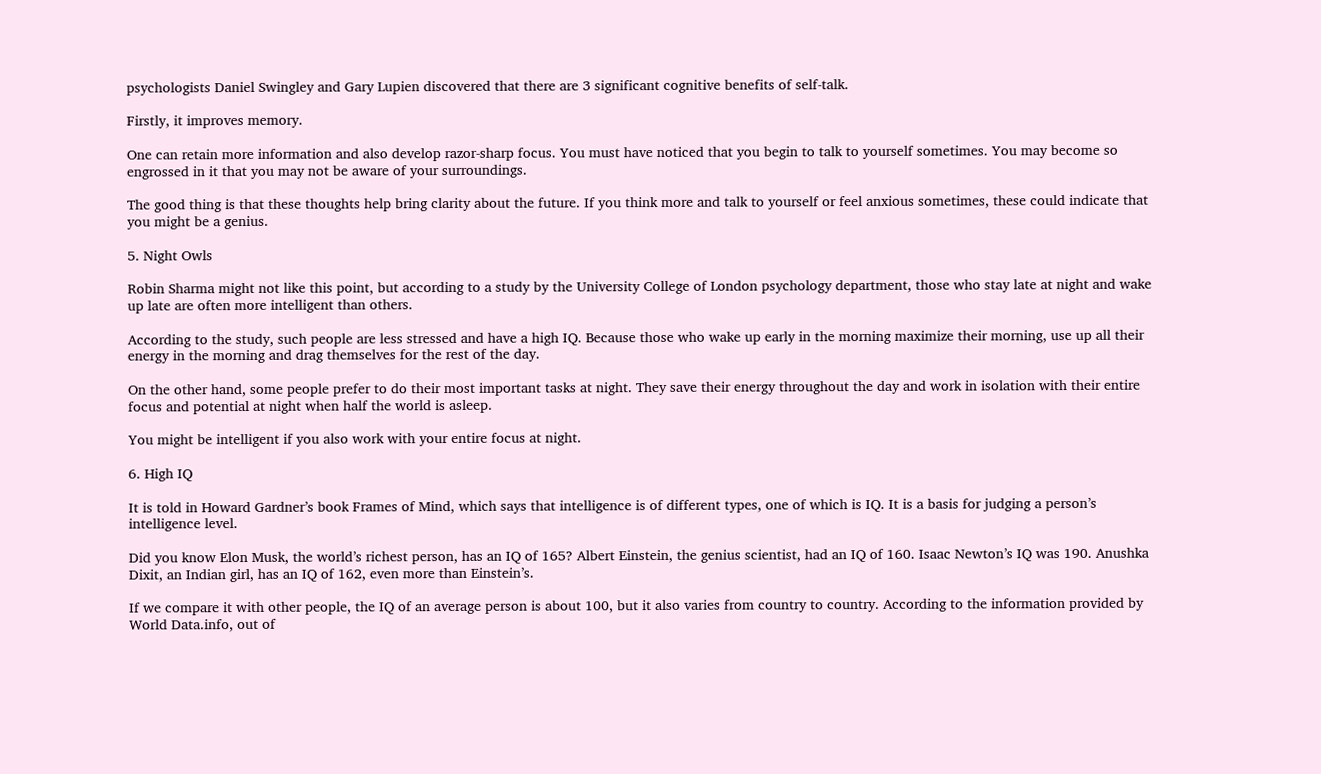psychologists Daniel Swingley and Gary Lupien discovered that there are 3 significant cognitive benefits of self-talk.

Firstly, it improves memory.

One can retain more information and also develop razor-sharp focus. You must have noticed that you begin to talk to yourself sometimes. You may become so engrossed in it that you may not be aware of your surroundings.

The good thing is that these thoughts help bring clarity about the future. If you think more and talk to yourself or feel anxious sometimes, these could indicate that you might be a genius.

5. Night Owls

Robin Sharma might not like this point, but according to a study by the University College of London psychology department, those who stay late at night and wake up late are often more intelligent than others.

According to the study, such people are less stressed and have a high IQ. Because those who wake up early in the morning maximize their morning, use up all their energy in the morning and drag themselves for the rest of the day.

On the other hand, some people prefer to do their most important tasks at night. They save their energy throughout the day and work in isolation with their entire focus and potential at night when half the world is asleep.

You might be intelligent if you also work with your entire focus at night.

6. High IQ

It is told in Howard Gardner’s book Frames of Mind, which says that intelligence is of different types, one of which is IQ. It is a basis for judging a person’s intelligence level.

Did you know Elon Musk, the world’s richest person, has an IQ of 165? Albert Einstein, the genius scientist, had an IQ of 160. Isaac Newton’s IQ was 190. Anushka Dixit, an Indian girl, has an IQ of 162, even more than Einstein’s.

If we compare it with other people, the IQ of an average person is about 100, but it also varies from country to country. According to the information provided by World Data.info, out of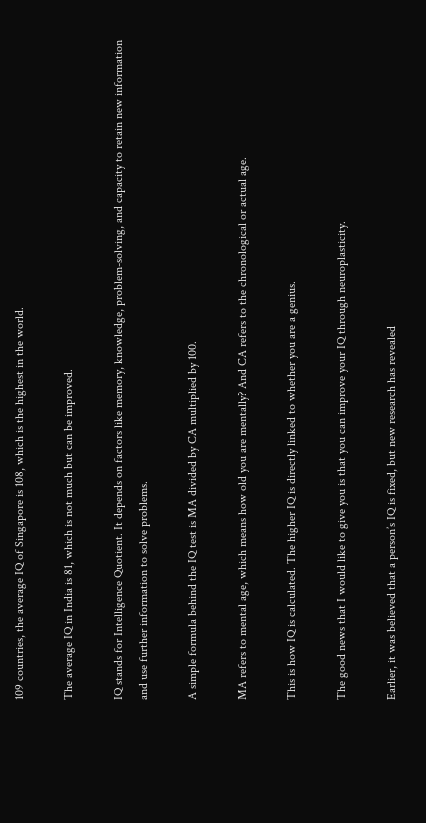109 countries, the average IQ of Singapore is 108, which is the highest in the world.

The average IQ in India is 81, which is not much but can be improved.

IQ stands for Intelligence Quotient. It depends on factors like memory, knowledge, problem-solving, and capacity to retain new information and use further information to solve problems.

A simple formula behind the IQ test is MA divided by CA multiplied by 100.

MA refers to mental age, which means how old you are mentally? And CA refers to the chronological or actual age.

This is how IQ is calculated. The higher IQ is directly linked to whether you are a genius.

The good news that I would like to give you is that you can improve your IQ through neuroplasticity.

Earlier, it was believed that a person’s IQ is fixed, but new research has revealed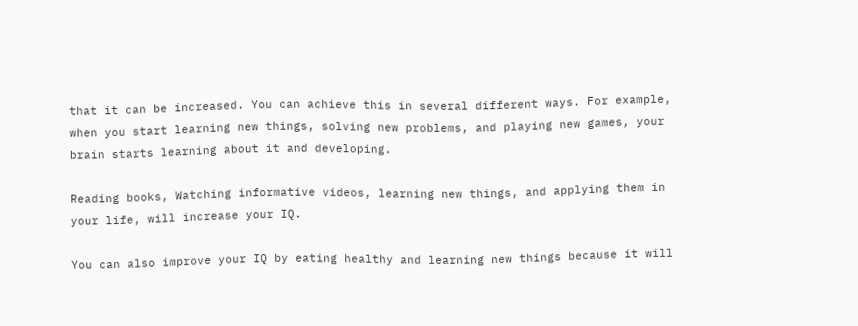that it can be increased. You can achieve this in several different ways. For example, when you start learning new things, solving new problems, and playing new games, your brain starts learning about it and developing.

Reading books, Watching informative videos, learning new things, and applying them in your life, will increase your IQ.

You can also improve your IQ by eating healthy and learning new things because it will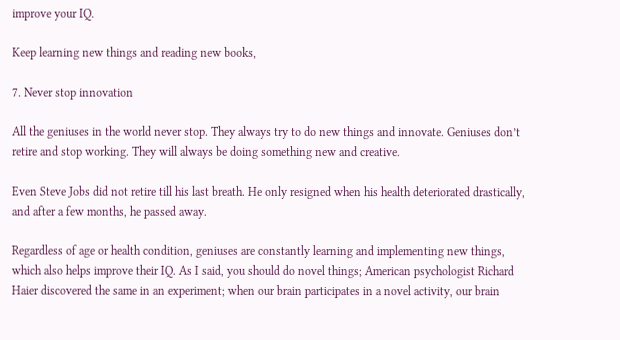improve your IQ.

Keep learning new things and reading new books,

7. Never stop innovation

All the geniuses in the world never stop. They always try to do new things and innovate. Geniuses don’t retire and stop working. They will always be doing something new and creative.

Even Steve Jobs did not retire till his last breath. He only resigned when his health deteriorated drastically, and after a few months, he passed away.

Regardless of age or health condition, geniuses are constantly learning and implementing new things, which also helps improve their IQ. As I said, you should do novel things; American psychologist Richard Haier discovered the same in an experiment; when our brain participates in a novel activity, our brain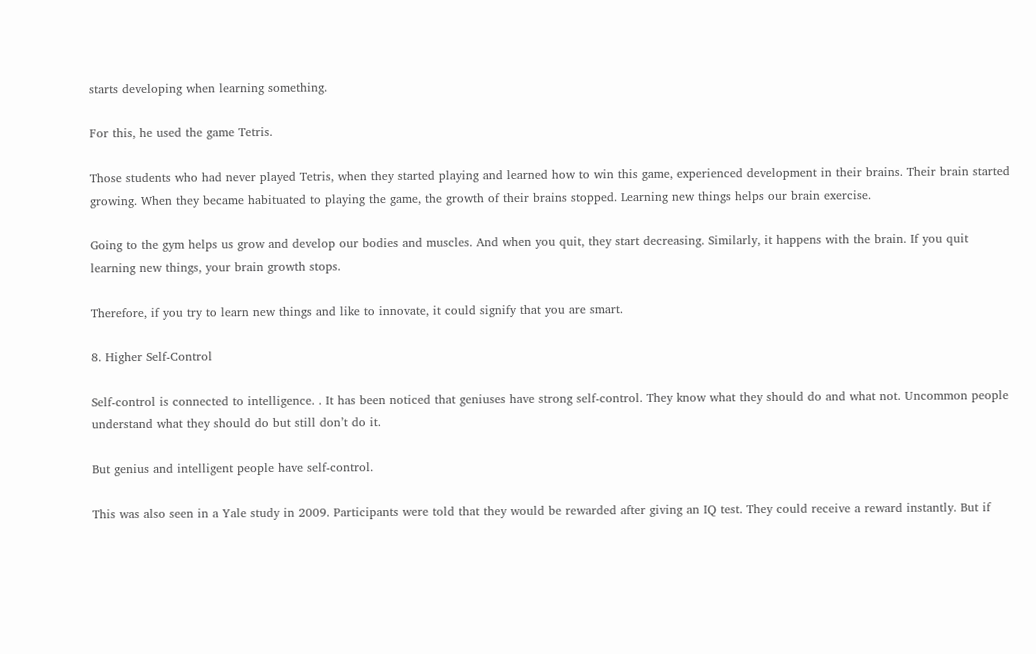starts developing when learning something.

For this, he used the game Tetris.

Those students who had never played Tetris, when they started playing and learned how to win this game, experienced development in their brains. Their brain started growing. When they became habituated to playing the game, the growth of their brains stopped. Learning new things helps our brain exercise.

Going to the gym helps us grow and develop our bodies and muscles. And when you quit, they start decreasing. Similarly, it happens with the brain. If you quit learning new things, your brain growth stops.

Therefore, if you try to learn new things and like to innovate, it could signify that you are smart.

8. Higher Self-Control

Self-control is connected to intelligence. . It has been noticed that geniuses have strong self-control. They know what they should do and what not. Uncommon people understand what they should do but still don’t do it.

But genius and intelligent people have self-control.

This was also seen in a Yale study in 2009. Participants were told that they would be rewarded after giving an IQ test. They could receive a reward instantly. But if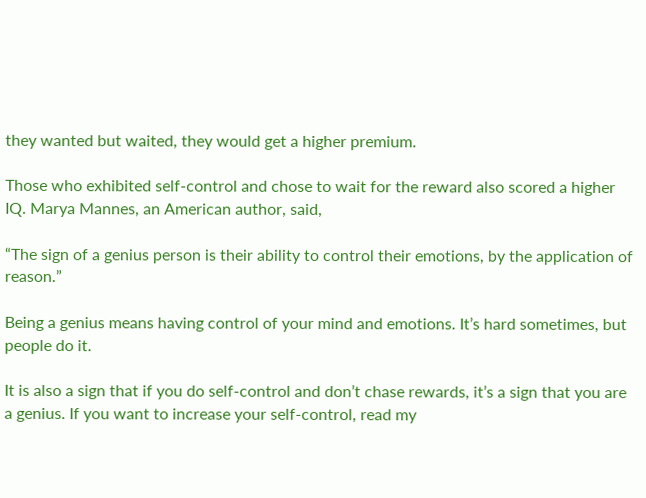they wanted but waited, they would get a higher premium.

Those who exhibited self-control and chose to wait for the reward also scored a higher IQ. Marya Mannes, an American author, said,

“The sign of a genius person is their ability to control their emotions, by the application of reason.”

Being a genius means having control of your mind and emotions. It’s hard sometimes, but people do it.

It is also a sign that if you do self-control and don’t chase rewards, it’s a sign that you are a genius. If you want to increase your self-control, read my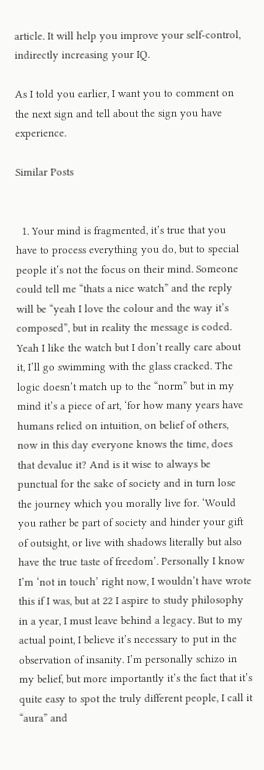article. It will help you improve your self-control, indirectly increasing your IQ.

As I told you earlier, I want you to comment on the next sign and tell about the sign you have experience.

Similar Posts


  1. Your mind is fragmented, it’s true that you have to process everything you do, but to special people it’s not the focus on their mind. Someone could tell me “thats a nice watch” and the reply will be “yeah I love the colour and the way it’s composed”, but in reality the message is coded. Yeah I like the watch but I don’t really care about it, I’ll go swimming with the glass cracked. The logic doesn’t match up to the “norm” but in my mind it’s a piece of art, ‘for how many years have humans relied on intuition, on belief of others, now in this day everyone knows the time, does that devalue it? And is it wise to always be punctual for the sake of society and in turn lose the journey which you morally live for. ‘Would you rather be part of society and hinder your gift of outsight, or live with shadows literally but also have the true taste of freedom’. Personally I know I’m ‘not in touch’ right now, I wouldn’t have wrote this if I was, but at 22 I aspire to study philosophy in a year, I must leave behind a legacy. But to my actual point, I believe it’s necessary to put in the observation of insanity. I’m personally schizo in my belief, but more importantly it’s the fact that it’s quite easy to spot the truly different people, I call it “aura” and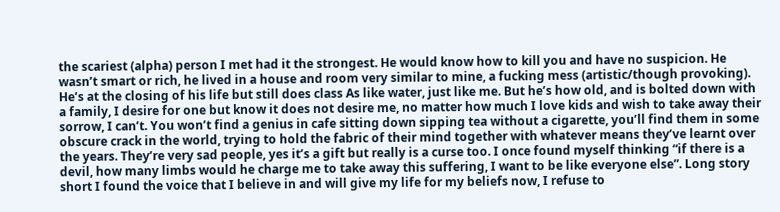the scariest (alpha) person I met had it the strongest. He would know how to kill you and have no suspicion. He wasn’t smart or rich, he lived in a house and room very similar to mine, a fucking mess (artistic/though provoking). He’s at the closing of his life but still does class As like water, just like me. But he’s how old, and is bolted down with a family, I desire for one but know it does not desire me, no matter how much I love kids and wish to take away their sorrow, I can’t. You won’t find a genius in cafe sitting down sipping tea without a cigarette, you’ll find them in some obscure crack in the world, trying to hold the fabric of their mind together with whatever means they’ve learnt over the years. They’re very sad people, yes it’s a gift but really is a curse too. I once found myself thinking “if there is a devil, how many limbs would he charge me to take away this suffering, I want to be like everyone else”. Long story short I found the voice that I believe in and will give my life for my beliefs now, I refuse to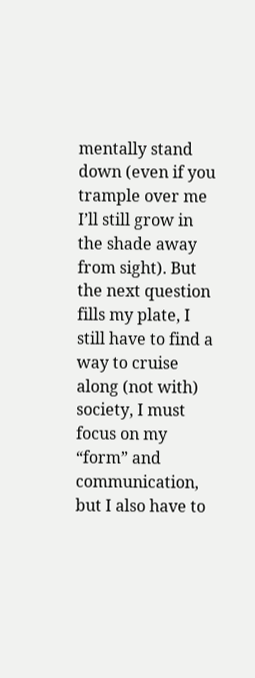mentally stand down (even if you trample over me I’ll still grow in the shade away from sight). But the next question fills my plate, I still have to find a way to cruise along (not with) society, I must focus on my “form” and communication, but I also have to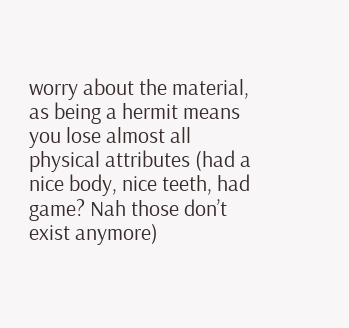worry about the material, as being a hermit means you lose almost all physical attributes (had a nice body, nice teeth, had game? Nah those don’t exist anymore)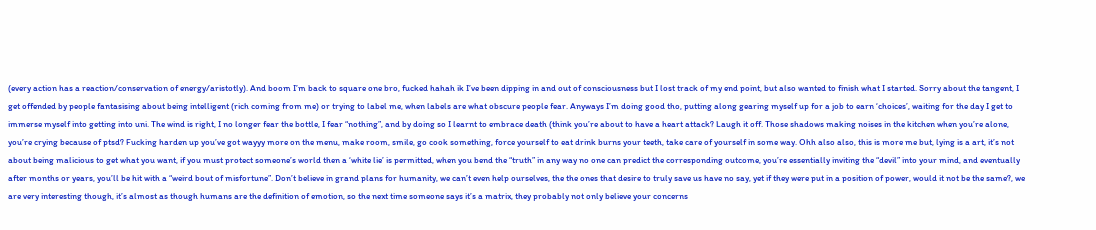(every action has a reaction/conservation of energy/aristotly). And boom I’m back to square one bro, fucked hahah ik I’ve been dipping in and out of consciousness but I lost track of my end point, but also wanted to finish what I started. Sorry about the tangent, I get offended by people fantasising about being intelligent (rich coming from me) or trying to label me, when labels are what obscure people fear. Anyways I’m doing good tho, putting along gearing myself up for a job to earn ‘choices’, waiting for the day I get to immerse myself into getting into uni. The wind is right, I no longer fear the bottle, I fear “nothing”, and by doing so I learnt to embrace death (think you’re about to have a heart attack? Laugh it off. Those shadows making noises in the kitchen when you’re alone, you’re crying because of ptsd? Fucking harden up you’ve got wayyy more on the menu, make room, smile, go cook something, force yourself to eat drink burns your teeth, take care of yourself in some way. Ohh also also, this is more me but, lying is a art, it’s not about being malicious to get what you want, if you must protect someone’s world then a ‘white lie’ is permitted, when you bend the “truth” in any way no one can predict the corresponding outcome, you’re essentially inviting the “devil” into your mind, and eventually after months or years, you’ll be hit with a “weird bout of misfortune”. Don’t believe in grand plans for humanity, we can’t even help ourselves, the the ones that desire to truly save us have no say, yet if they were put in a position of power, would it not be the same?, we are very interesting though, it’s almost as though humans are the definition of emotion, so the next time someone says it’s a matrix, they probably not only believe your concerns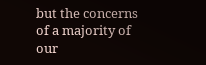but the concerns of a majority of our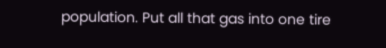population. Put all that gas into one tire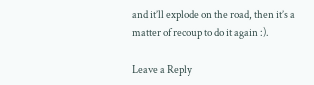and it’ll explode on the road, then it’s a matter of recoup to do it again :).

Leave a Reply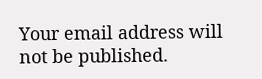Your email address will not be published.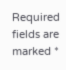Required fields are marked *